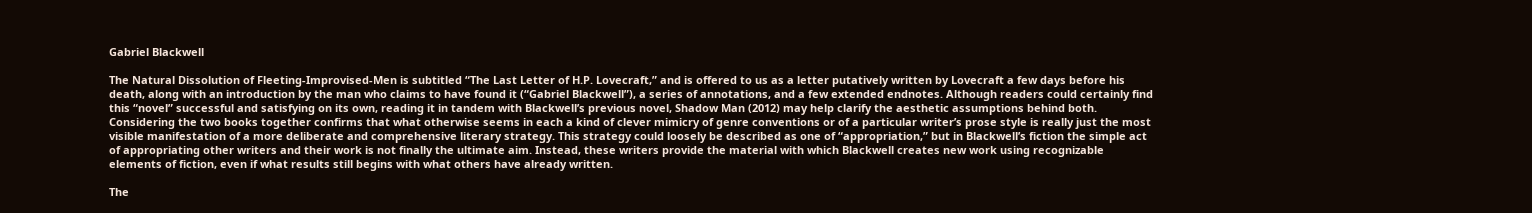Gabriel Blackwell

The Natural Dissolution of Fleeting-Improvised-Men is subtitled “The Last Letter of H.P. Lovecraft,” and is offered to us as a letter putatively written by Lovecraft a few days before his death, along with an introduction by the man who claims to have found it (“Gabriel Blackwell”), a series of annotations, and a few extended endnotes. Although readers could certainly find this “novel” successful and satisfying on its own, reading it in tandem with Blackwell’s previous novel, Shadow Man (2012) may help clarify the aesthetic assumptions behind both. Considering the two books together confirms that what otherwise seems in each a kind of clever mimicry of genre conventions or of a particular writer’s prose style is really just the most visible manifestation of a more deliberate and comprehensive literary strategy. This strategy could loosely be described as one of “appropriation,” but in Blackwell’s fiction the simple act of appropriating other writers and their work is not finally the ultimate aim. Instead, these writers provide the material with which Blackwell creates new work using recognizable elements of fiction, even if what results still begins with what others have already written.

The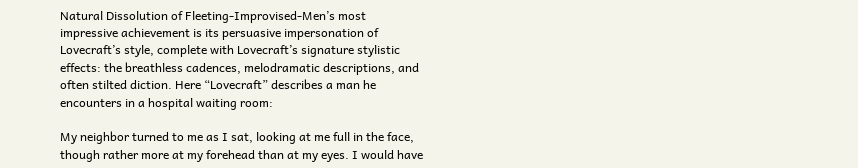Natural Dissolution of Fleeting-Improvised-Men’s most impressive achievement is its persuasive impersonation of Lovecraft’s style, complete with Lovecraft’s signature stylistic effects: the breathless cadences, melodramatic descriptions, and often stilted diction. Here “Lovecraft” describes a man he encounters in a hospital waiting room:

My neighbor turned to me as I sat, looking at me full in the face, though rather more at my forehead than at my eyes. I would have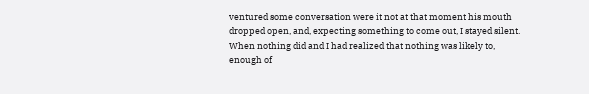ventured some conversation were it not at that moment his mouth dropped open, and, expecting something to come out, I stayed silent. When nothing did and I had realized that nothing was likely to, enough of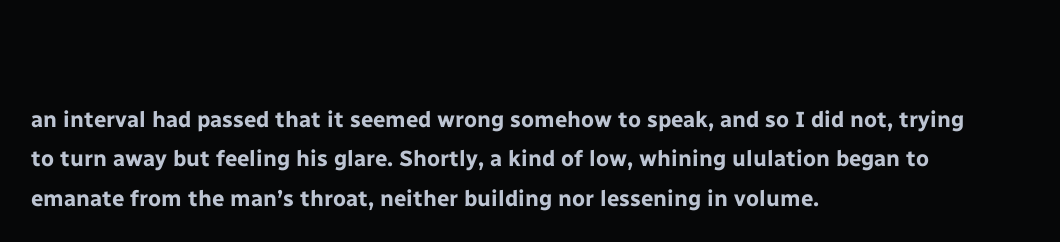an interval had passed that it seemed wrong somehow to speak, and so I did not, trying to turn away but feeling his glare. Shortly, a kind of low, whining ululation began to emanate from the man’s throat, neither building nor lessening in volume.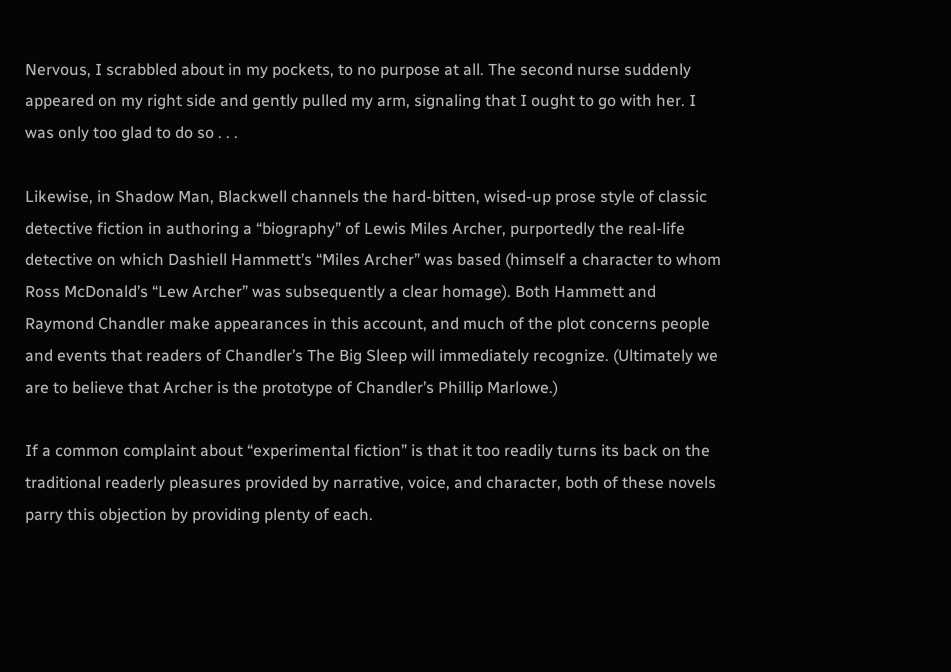Nervous, I scrabbled about in my pockets, to no purpose at all. The second nurse suddenly appeared on my right side and gently pulled my arm, signaling that I ought to go with her. I was only too glad to do so . . .

Likewise, in Shadow Man, Blackwell channels the hard-bitten, wised-up prose style of classic detective fiction in authoring a “biography” of Lewis Miles Archer, purportedly the real-life detective on which Dashiell Hammett’s “Miles Archer” was based (himself a character to whom Ross McDonald’s “Lew Archer” was subsequently a clear homage). Both Hammett and Raymond Chandler make appearances in this account, and much of the plot concerns people and events that readers of Chandler’s The Big Sleep will immediately recognize. (Ultimately we are to believe that Archer is the prototype of Chandler’s Phillip Marlowe.)

If a common complaint about “experimental fiction” is that it too readily turns its back on the traditional readerly pleasures provided by narrative, voice, and character, both of these novels parry this objection by providing plenty of each.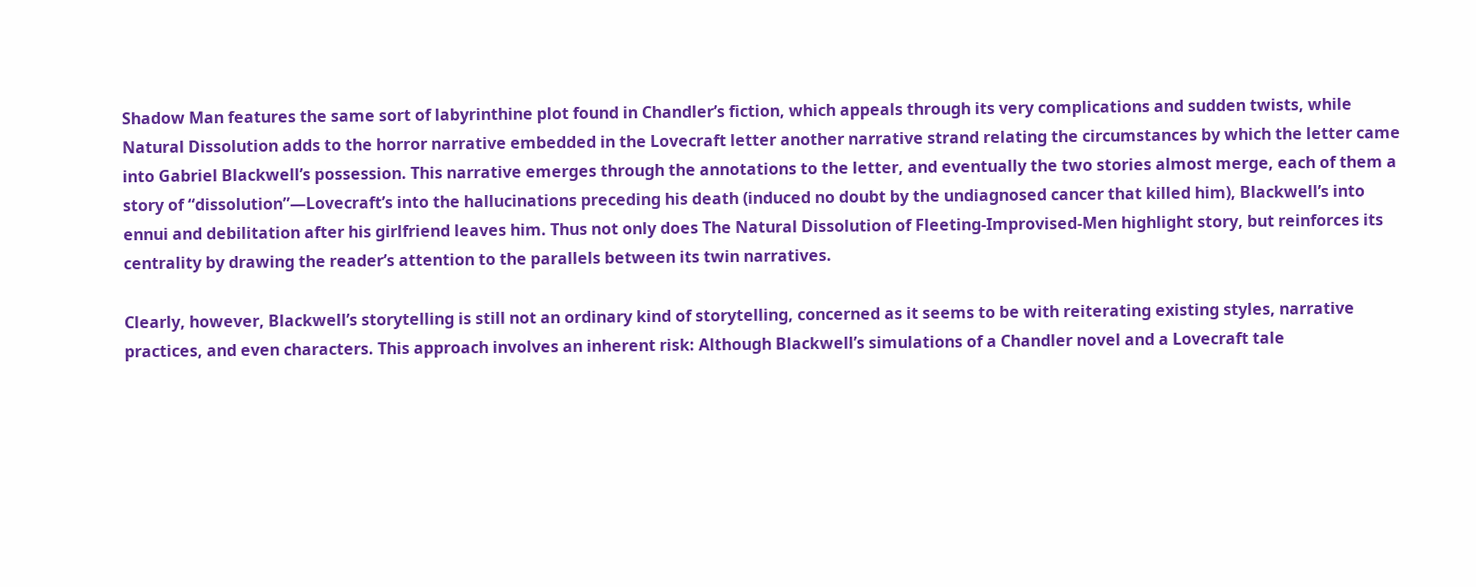Shadow Man features the same sort of labyrinthine plot found in Chandler’s fiction, which appeals through its very complications and sudden twists, while Natural Dissolution adds to the horror narrative embedded in the Lovecraft letter another narrative strand relating the circumstances by which the letter came into Gabriel Blackwell’s possession. This narrative emerges through the annotations to the letter, and eventually the two stories almost merge, each of them a story of “dissolution”—Lovecraft’s into the hallucinations preceding his death (induced no doubt by the undiagnosed cancer that killed him), Blackwell’s into ennui and debilitation after his girlfriend leaves him. Thus not only does The Natural Dissolution of Fleeting-Improvised-Men highlight story, but reinforces its centrality by drawing the reader’s attention to the parallels between its twin narratives.

Clearly, however, Blackwell’s storytelling is still not an ordinary kind of storytelling, concerned as it seems to be with reiterating existing styles, narrative practices, and even characters. This approach involves an inherent risk: Although Blackwell’s simulations of a Chandler novel and a Lovecraft tale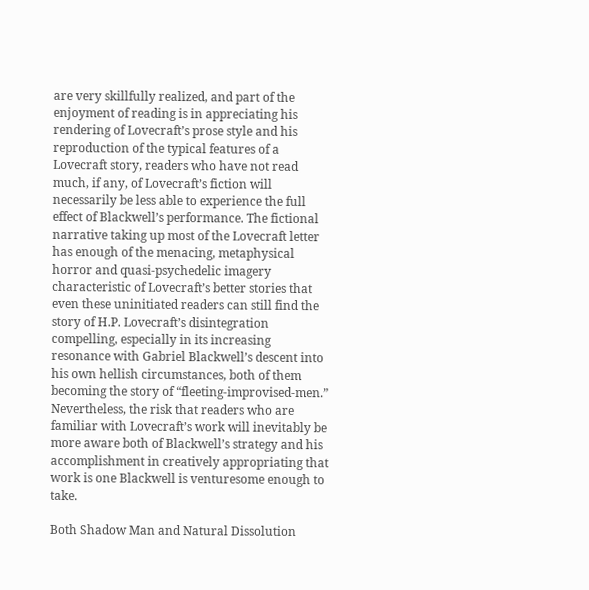are very skillfully realized, and part of the enjoyment of reading is in appreciating his rendering of Lovecraft’s prose style and his reproduction of the typical features of a Lovecraft story, readers who have not read much, if any, of Lovecraft’s fiction will necessarily be less able to experience the full effect of Blackwell’s performance. The fictional narrative taking up most of the Lovecraft letter has enough of the menacing, metaphysical horror and quasi-psychedelic imagery characteristic of Lovecraft’s better stories that even these uninitiated readers can still find the story of H.P. Lovecraft’s disintegration compelling, especially in its increasing resonance with Gabriel Blackwell’s descent into his own hellish circumstances, both of them becoming the story of “fleeting-improvised-men.” Nevertheless, the risk that readers who are familiar with Lovecraft’s work will inevitably be more aware both of Blackwell’s strategy and his accomplishment in creatively appropriating that work is one Blackwell is venturesome enough to take.

Both Shadow Man and Natural Dissolution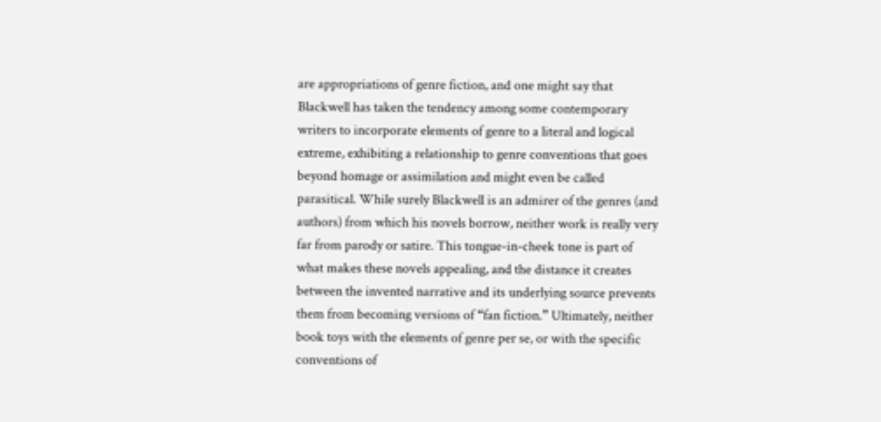are appropriations of genre fiction, and one might say that Blackwell has taken the tendency among some contemporary writers to incorporate elements of genre to a literal and logical extreme, exhibiting a relationship to genre conventions that goes beyond homage or assimilation and might even be called parasitical. While surely Blackwell is an admirer of the genres (and authors) from which his novels borrow, neither work is really very far from parody or satire. This tongue-in-cheek tone is part of what makes these novels appealing, and the distance it creates between the invented narrative and its underlying source prevents them from becoming versions of “fan fiction.” Ultimately, neither book toys with the elements of genre per se, or with the specific conventions of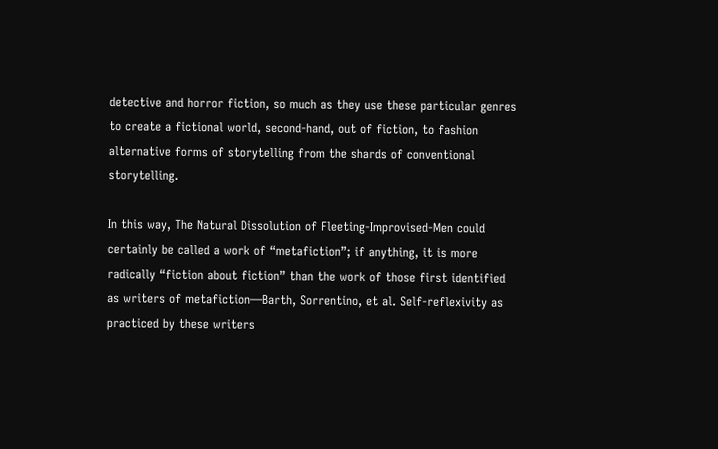detective and horror fiction, so much as they use these particular genres to create a fictional world, second-hand, out of fiction, to fashion alternative forms of storytelling from the shards of conventional storytelling.

In this way, The Natural Dissolution of Fleeting-Improvised-Men could certainly be called a work of “metafiction”; if anything, it is more radically “fiction about fiction” than the work of those first identified as writers of metafiction—Barth, Sorrentino, et al. Self-reflexivity as practiced by these writers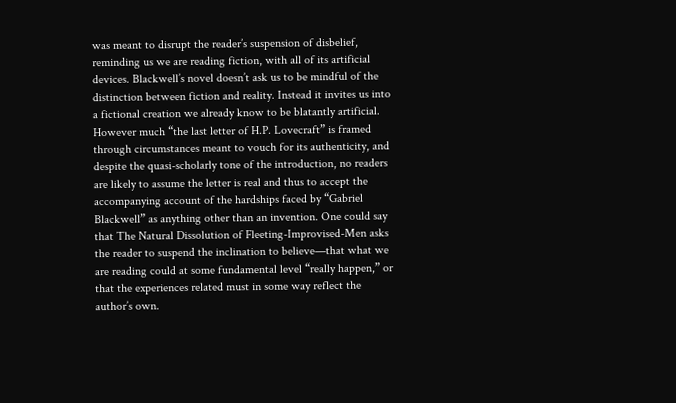was meant to disrupt the reader’s suspension of disbelief, reminding us we are reading fiction, with all of its artificial devices. Blackwell’s novel doesn’t ask us to be mindful of the distinction between fiction and reality. Instead it invites us into a fictional creation we already know to be blatantly artificial. However much “the last letter of H.P. Lovecraft” is framed through circumstances meant to vouch for its authenticity, and despite the quasi-scholarly tone of the introduction, no readers are likely to assume the letter is real and thus to accept the accompanying account of the hardships faced by “Gabriel Blackwell” as anything other than an invention. One could say that The Natural Dissolution of Fleeting-Improvised-Men asks the reader to suspend the inclination to believe—that what we are reading could at some fundamental level “really happen,” or that the experiences related must in some way reflect the author’s own.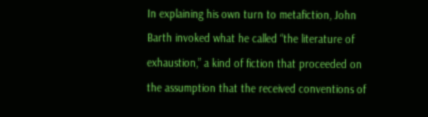In explaining his own turn to metafiction, John Barth invoked what he called “the literature of exhaustion,” a kind of fiction that proceeded on the assumption that the received conventions of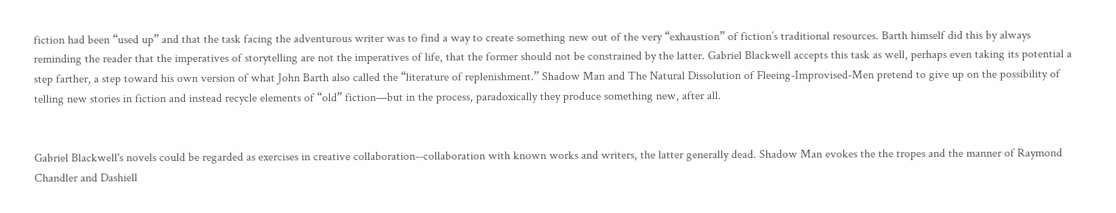fiction had been “used up” and that the task facing the adventurous writer was to find a way to create something new out of the very “exhaustion” of fiction’s traditional resources. Barth himself did this by always reminding the reader that the imperatives of storytelling are not the imperatives of life, that the former should not be constrained by the latter. Gabriel Blackwell accepts this task as well, perhaps even taking its potential a step farther, a step toward his own version of what John Barth also called the “literature of replenishment.” Shadow Man and The Natural Dissolution of Fleeing-Improvised-Men pretend to give up on the possibility of telling new stories in fiction and instead recycle elements of “old” fiction—but in the process, paradoxically they produce something new, after all.


Gabriel Blackwell's novels could be regarded as exercises in creative collaboration--collaboration with known works and writers, the latter generally dead. Shadow Man evokes the the tropes and the manner of Raymond Chandler and Dashiell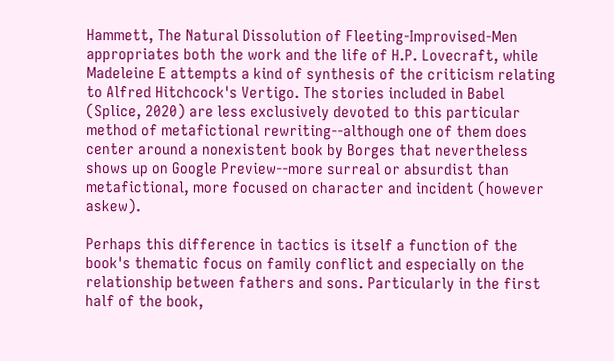Hammett, The Natural Dissolution of Fleeting-Improvised-Men appropriates both the work and the life of H.P. Lovecraft, while Madeleine E attempts a kind of synthesis of the criticism relating to Alfred Hitchcock's Vertigo. The stories included in Babel (Splice, 2020) are less exclusively devoted to this particular method of metafictional rewriting--although one of them does center around a nonexistent book by Borges that nevertheless shows up on Google Preview--more surreal or absurdist than metafictional, more focused on character and incident (however askew).

Perhaps this difference in tactics is itself a function of the book's thematic focus on family conflict and especially on the relationship between fathers and sons. Particularly in the first half of the book,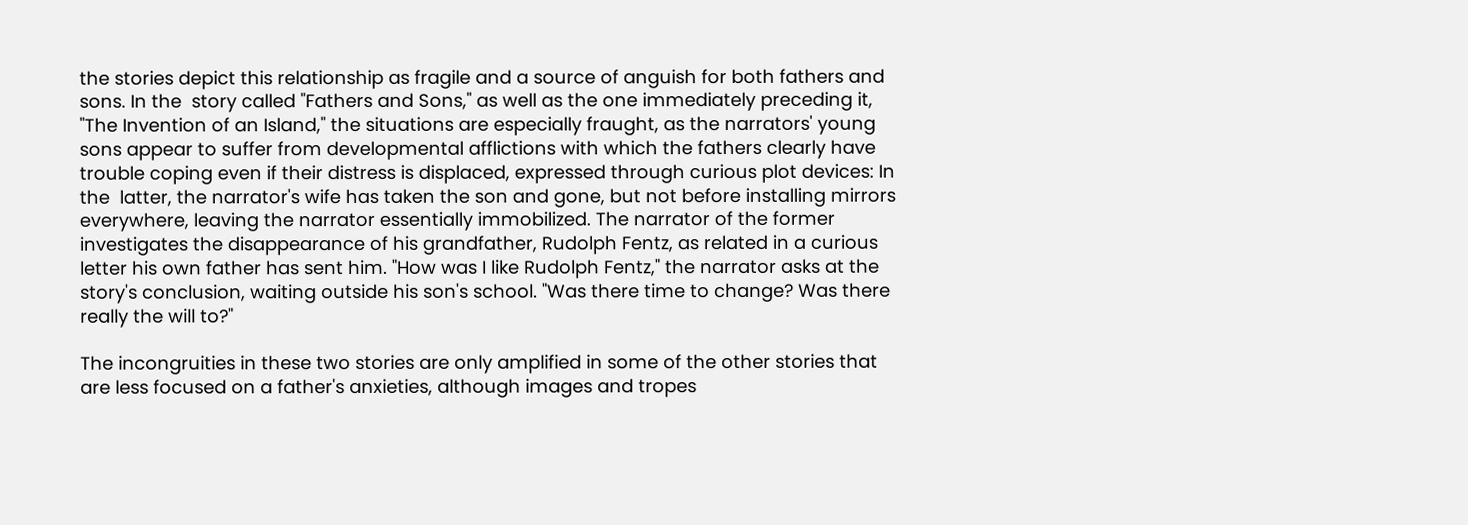the stories depict this relationship as fragile and a source of anguish for both fathers and sons. In the  story called "Fathers and Sons," as well as the one immediately preceding it, "The Invention of an Island," the situations are especially fraught, as the narrators' young sons appear to suffer from developmental afflictions with which the fathers clearly have trouble coping even if their distress is displaced, expressed through curious plot devices: In the  latter, the narrator's wife has taken the son and gone, but not before installing mirrors everywhere, leaving the narrator essentially immobilized. The narrator of the former investigates the disappearance of his grandfather, Rudolph Fentz, as related in a curious letter his own father has sent him. "How was I like Rudolph Fentz," the narrator asks at the story's conclusion, waiting outside his son's school. "Was there time to change? Was there really the will to?"

The incongruities in these two stories are only amplified in some of the other stories that are less focused on a father's anxieties, although images and tropes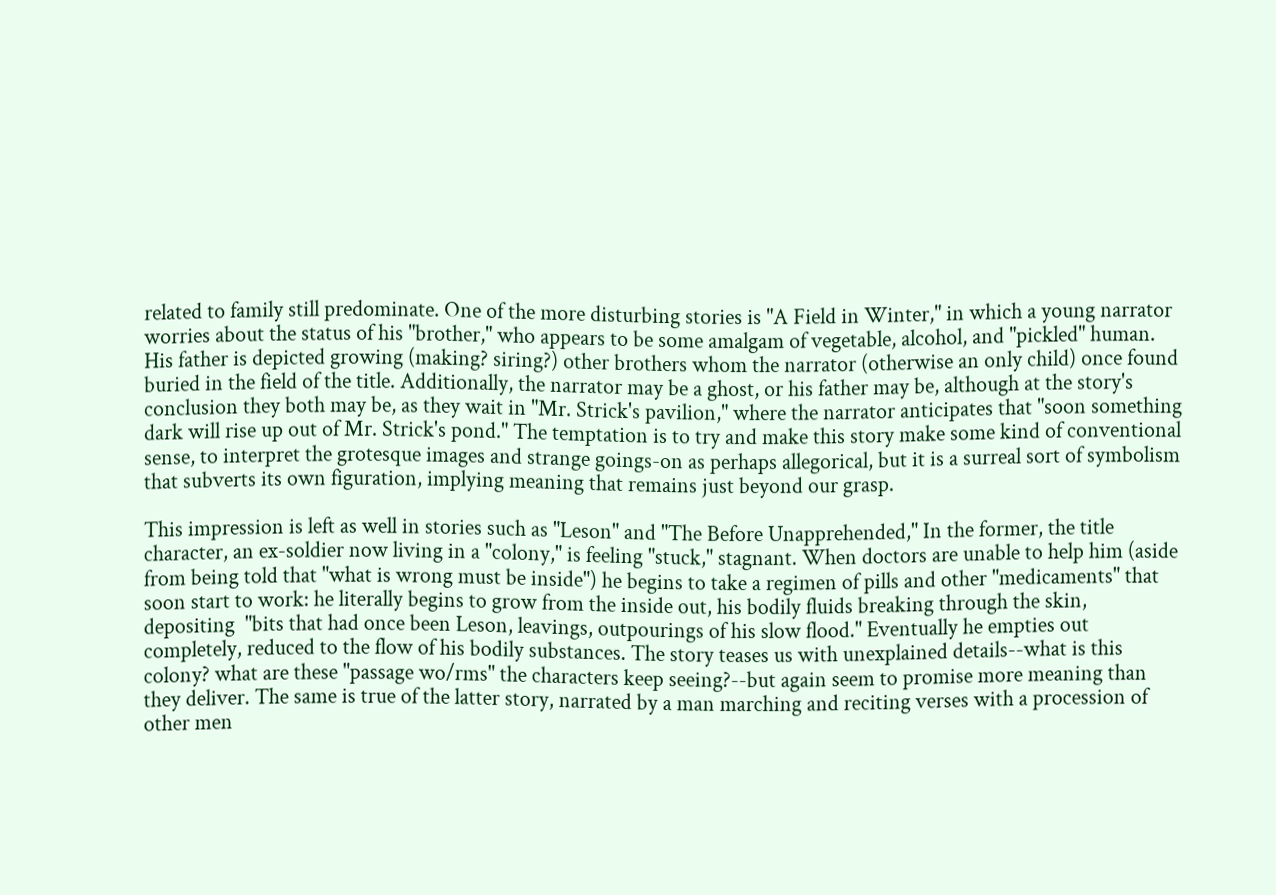related to family still predominate. One of the more disturbing stories is "A Field in Winter," in which a young narrator worries about the status of his "brother," who appears to be some amalgam of vegetable, alcohol, and "pickled" human. His father is depicted growing (making? siring?) other brothers whom the narrator (otherwise an only child) once found buried in the field of the title. Additionally, the narrator may be a ghost, or his father may be, although at the story's conclusion they both may be, as they wait in "Mr. Strick's pavilion," where the narrator anticipates that "soon something dark will rise up out of Mr. Strick's pond." The temptation is to try and make this story make some kind of conventional sense, to interpret the grotesque images and strange goings-on as perhaps allegorical, but it is a surreal sort of symbolism that subverts its own figuration, implying meaning that remains just beyond our grasp.

This impression is left as well in stories such as "Leson" and "The Before Unapprehended," In the former, the title character, an ex-soldier now living in a "colony," is feeling "stuck," stagnant. When doctors are unable to help him (aside from being told that "what is wrong must be inside") he begins to take a regimen of pills and other "medicaments" that soon start to work: he literally begins to grow from the inside out, his bodily fluids breaking through the skin, depositing  "bits that had once been Leson, leavings, outpourings of his slow flood." Eventually he empties out completely, reduced to the flow of his bodily substances. The story teases us with unexplained details--what is this colony? what are these "passage wo/rms" the characters keep seeing?--but again seem to promise more meaning than they deliver. The same is true of the latter story, narrated by a man marching and reciting verses with a procession of other men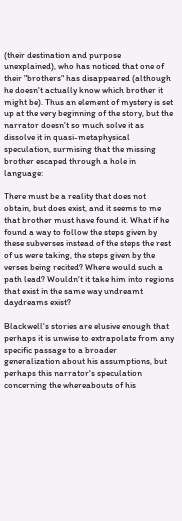(their destination and purpose unexplained), who has noticed that one of their "brothers" has disappeared (although he doesn't actually know which brother it might be). Thus an element of mystery is set up at the very beginning of the story, but the narrator doesn't so much solve it as dissolve it in quasi-metaphysical speculation, surmising that the missing brother escaped through a hole in language:

There must be a reality that does not obtain, but does exist, and it seems to me that brother must have found it. What if he found a way to follow the steps given by these subverses instead of the steps the rest of us were taking, the steps given by the verses being recited? Where would such a path lead? Wouldn't it take him into regions that exist in the same way undreamt daydreams exist?

Blackwell's stories are elusive enough that perhaps it is unwise to extrapolate from any specific passage to a broader generalization about his assumptions, but perhaps this narrator's speculation concerning the whereabouts of his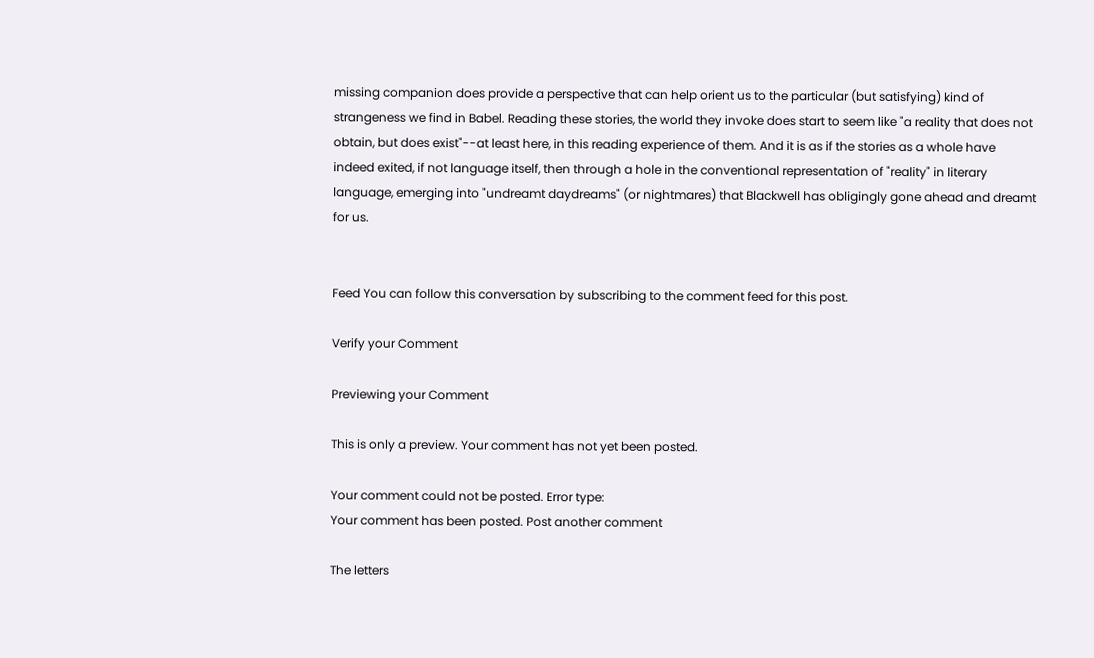missing companion does provide a perspective that can help orient us to the particular (but satisfying) kind of strangeness we find in Babel. Reading these stories, the world they invoke does start to seem like "a reality that does not obtain, but does exist"--at least here, in this reading experience of them. And it is as if the stories as a whole have indeed exited, if not language itself, then through a hole in the conventional representation of "reality" in literary language, emerging into "undreamt daydreams" (or nightmares) that Blackwell has obligingly gone ahead and dreamt for us.


Feed You can follow this conversation by subscribing to the comment feed for this post.

Verify your Comment

Previewing your Comment

This is only a preview. Your comment has not yet been posted.

Your comment could not be posted. Error type:
Your comment has been posted. Post another comment

The letters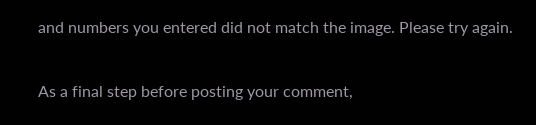and numbers you entered did not match the image. Please try again.

As a final step before posting your comment,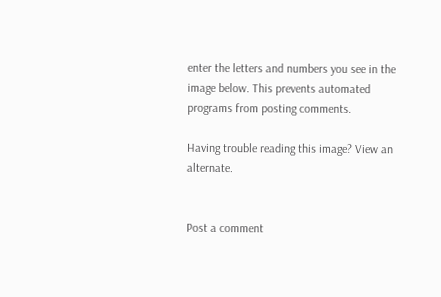enter the letters and numbers you see in the image below. This prevents automated programs from posting comments.

Having trouble reading this image? View an alternate.


Post a comment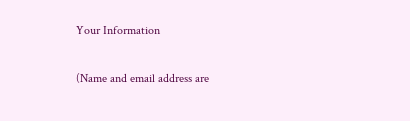Your Information

(Name and email address are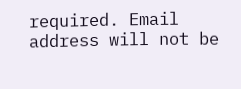required. Email address will not be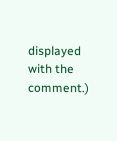displayed with the comment.)